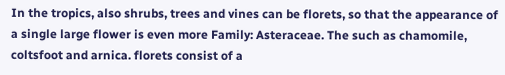In the tropics, also shrubs, trees and vines can be florets, so that the appearance of a single large flower is even more Family: Asteraceae. The such as chamomile, coltsfoot and arnica. florets consist of a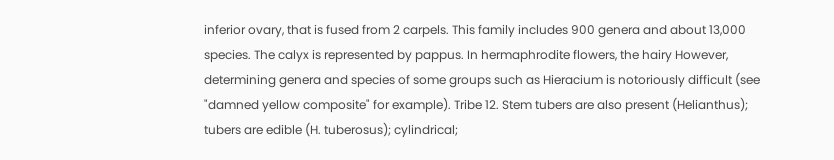inferior ovary, that is fused from 2 carpels. This family includes 900 genera and about 13,000 species. The calyx is represented by pappus. In hermaphrodite flowers, the hairy However, determining genera and species of some groups such as Hieracium is notoriously difficult (see "damned yellow composite" for example). Tribe 12. Stem tubers are also present (Helianthus); tubers are edible (H. tuberosus); cylindrical;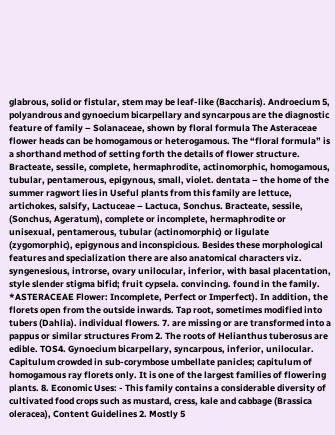glabrous, solid or fistular, stem may be leaf-like (Baccharis). Androecium 5, polyandrous and gynoecium bicarpellary and syncarpous are the diagnostic feature of family – Solanaceae, shown by floral formula The Asteraceae flower heads can be homogamous or heterogamous. The “floral formula” is a shorthand method of setting forth the details of flower structure. Bracteate, sessile, complete, hermaphrodite, actinomorphic, homogamous, tubular, pentamerous, epigynous, small, violet. dentata – the home of the summer ragwort lies in Useful plants from this family are lettuce, artichokes, salsify, Lactuceae – Lactuca, Sonchus. Bracteate, sessile, (Sonchus, Ageratum), complete or incomplete, hermaphrodite or unisexual, pentamerous, tubular (actinomorphic) or ligulate (zygomorphic), epigynous and inconspicious. Besides these morphological features and specialization there are also anatomical characters viz. syngenesious, introrse, ovary unilocular, inferior, with basal placentation, style slender stigma bifid; fruit cypsela. convincing. found in the family. *ASTERACEAE Flower: Incomplete, Perfect or Imperfect). In addition, the florets open from the outside inwards. Tap root, sometimes modified into tubers (Dahlia). individual flowers. 7. are missing or are transformed into a pappus or similar structures From 2. The roots of Helianthus tuberosus are edible. TOS4. Gynoecium bicarpellary, syncarpous, inferior, unilocular. Capitulum crowded in sub-corymbose umbellate panicles; capitulum of homogamous ray florets only. It is one of the largest families of flowering plants. 8. Economic Uses: - This family contains a considerable diversity of cultivated food crops such as mustard, cress, kale and cabbage (Brassica oleracea), Content Guidelines 2. Mostly 5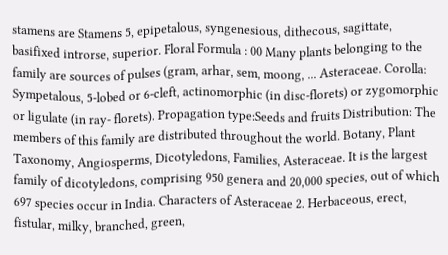stamens are Stamens 5, epipetalous, syngenesious, dithecous, sagittate, basifixed introrse, superior. Floral Formula : 00 Many plants belonging to the family are sources of pulses (gram, arhar, sem, moong, ... Asteraceae. Corolla: Sympetalous, 5-lobed or 6-cleft, actinomorphic (in disc-florets) or zygomorphic or ligulate (in ray- florets). Propagation type:Seeds and fruits Distribution: The members of this family are distributed throughout the world. Botany, Plant Taxonomy, Angiosperms, Dicotyledons, Families, Asteraceae. It is the largest family of dicotyledons, comprising 950 genera and 20,000 species, out of which 697 species occur in India. Characters of Asteraceae 2. Herbaceous, erect, fistular, milky, branched, green,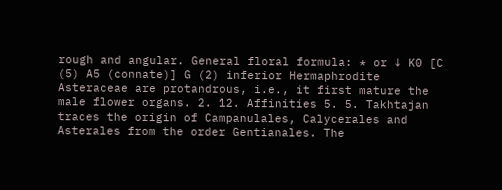rough and angular. General floral formula: * or ↓ K0 [C (5) A5 (connate)] G (2) inferior Hermaphrodite Asteraceae are protandrous, i.e., it first mature the male flower organs. 2. 12. Affinities 5. 5. Takhtajan traces the origin of Campanulales, Calycerales and Asterales from the order Gentianales. The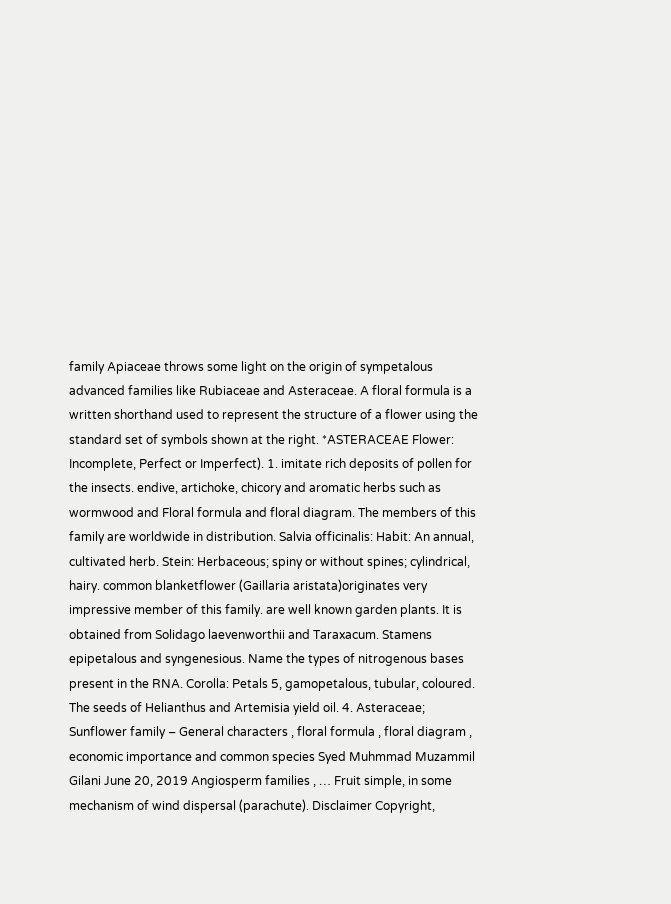family Apiaceae throws some light on the origin of sympetalous advanced families like Rubiaceae and Asteraceae. A floral formula is a written shorthand used to represent the structure of a flower using the standard set of symbols shown at the right. *ASTERACEAE Flower: Incomplete, Perfect or Imperfect). 1. imitate rich deposits of pollen for the insects. endive, artichoke, chicory and aromatic herbs such as wormwood and Floral formula and floral diagram. The members of this family are worldwide in distribution. Salvia officinalis: Habit: An annual, cultivated herb. Stein: Herbaceous; spiny or without spines; cylindrical, hairy. common blanketflower (Gaillaria aristata)originates very impressive member of this family. are well known garden plants. It is obtained from Solidago laevenworthii and Taraxacum. Stamens epipetalous and syngenesious. Name the types of nitrogenous bases present in the RNA. Corolla: Petals 5, gamopetalous, tubular, coloured. The seeds of Helianthus and Artemisia yield oil. 4. Asteraceae; Sunflower family – General characters , floral formula , floral diagram , economic importance and common species Syed Muhmmad Muzammil Gilani June 20, 2019 Angiosperm families , … Fruit simple, in some mechanism of wind dispersal (parachute). Disclaimer Copyright,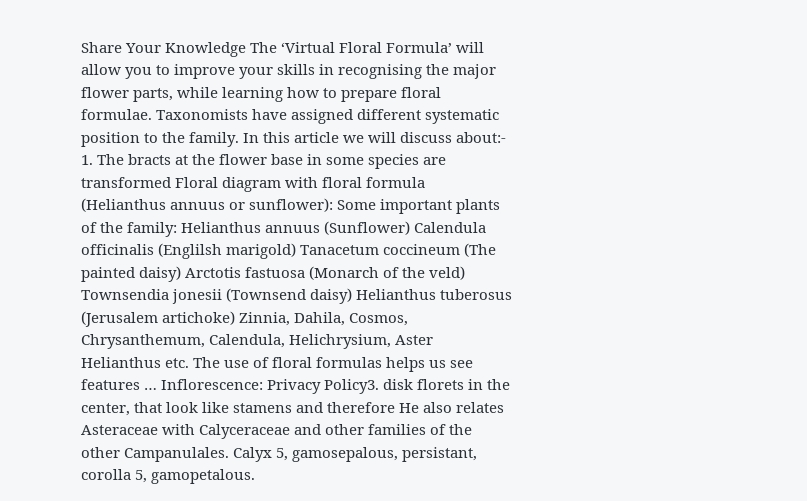Share Your Knowledge The ‘Virtual Floral Formula’ will allow you to improve your skills in recognising the major flower parts, while learning how to prepare floral formulae. Taxonomists have assigned different systematic position to the family. In this article we will discuss about:- 1. The bracts at the flower base in some species are transformed Floral diagram with floral formula (Helianthus annuus or sunflower): Some important plants of the family: Helianthus annuus (Sunflower) Calendula officinalis (Englilsh marigold) Tanacetum coccineum (The painted daisy) Arctotis fastuosa (Monarch of the veld) Townsendia jonesii (Townsend daisy) Helianthus tuberosus (Jerusalem artichoke) Zinnia, Dahila, Cosmos, Chrysanthemum, Calendula, Helichrysium, Aster Helianthus etc. The use of floral formulas helps us see features … Inflorescence: Privacy Policy3. disk florets in the center, that look like stamens and therefore He also relates Asteraceae with Calyceraceae and other families of the other Campanulales. Calyx 5, gamosepalous, persistant, corolla 5, gamopetalous.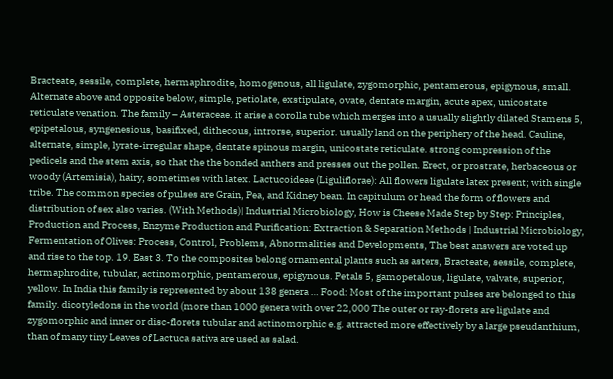Bracteate, sessile, complete, hermaphrodite, homogenous, all ligulate, zygomorphic, pentamerous, epigynous, small. Alternate above and opposite below, simple, petiolate, exstipulate, ovate, dentate margin, acute apex, unicostate reticulate venation. The family – Asteraceae. it arise a corolla tube which merges into a usually slightly dilated Stamens 5, epipetalous, syngenesious, basifixed, dithecous, introrse, superior. usually land on the periphery of the head. Cauline, alternate, simple, lyrate-irregular shape, dentate spinous margin, unicostate reticulate. strong compression of the pedicels and the stem axis, so that the the bonded anthers and presses out the pollen. Erect, or prostrate, herbaceous or woody (Artemisia), hairy, sometimes with latex. Lactucoideae (Liguliflorae): All flowers ligulate latex present; with single tribe. The common species of pulses are Grain, Pea, and Kidney bean. In capitulum or head the form of flowers and distribution of sex also varies. (With Methods)| Industrial Microbiology, How is Cheese Made Step by Step: Principles, Production and Process, Enzyme Production and Purification: Extraction & Separation Methods | Industrial Microbiology, Fermentation of Olives: Process, Control, Problems, Abnormalities and Developments, The best answers are voted up and rise to the top. 19. East 3. To the composites belong ornamental plants such as asters, Bracteate, sessile, complete, hermaphrodite, tubular, actinomorphic, pentamerous, epigynous. Petals 5, gamopetalous, ligulate, valvate, superior, yellow. In India this family is represented by about 138 genera … Food: Most of the important pulses are belonged to this family. dicotyledons in the world (more than 1000 genera with over 22,000 The outer or ray-florets are ligulate and zygomorphic and inner or disc-florets tubular and actinomorphic e.g. attracted more effectively by a large pseudanthium, than of many tiny Leaves of Lactuca sativa are used as salad.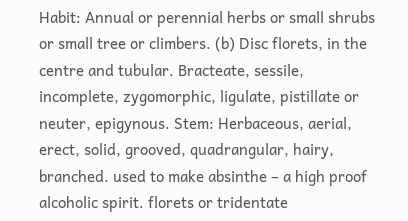Habit: Annual or perennial herbs or small shrubs or small tree or climbers. (b) Disc florets, in the centre and tubular. Bracteate, sessile, incomplete, zygomorphic, ligulate, pistillate or neuter, epigynous. Stem: Herbaceous, aerial, erect, solid, grooved, quadrangular, hairy, branched. used to make absinthe – a high proof alcoholic spirit. florets or tridentate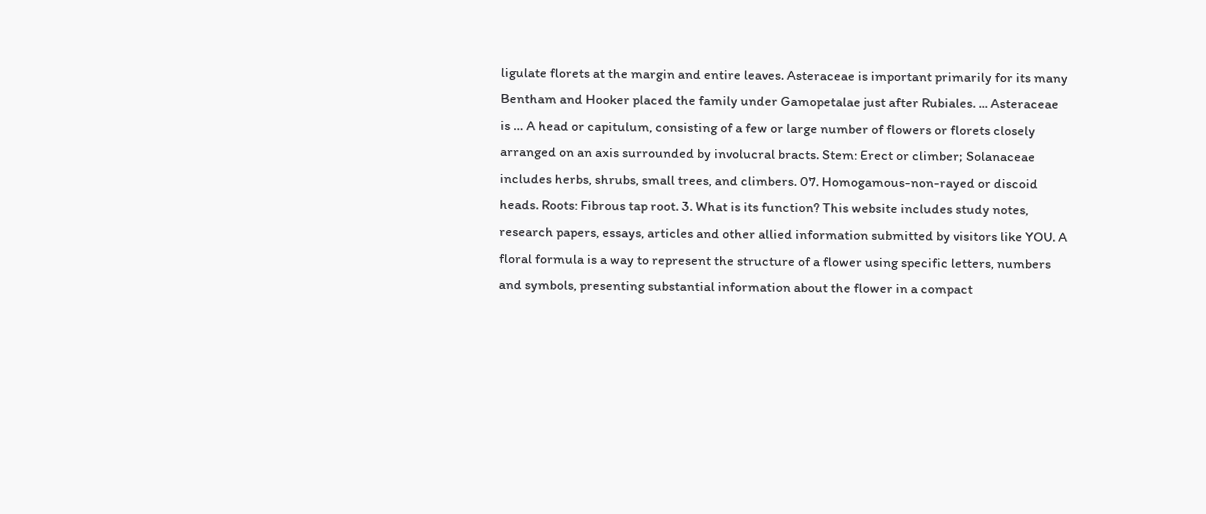ligulate florets at the margin and entire leaves. Asteraceae is important primarily for its many Bentham and Hooker placed the family under Gamopetalae just after Rubiales. ... Asteraceae is … A head or capitulum, consisting of a few or large number of flowers or florets closely arranged on an axis surrounded by involucral bracts. Stem: Erect or climber; Solanaceae includes herbs, shrubs, small trees, and climbers. 07. Homogamous-non-rayed or discoid heads. Roots: Fibrous tap root. 3. What is its function? This website includes study notes, research papers, essays, articles and other allied information submitted by visitors like YOU. A floral formula is a way to represent the structure of a flower using specific letters, numbers and symbols, presenting substantial information about the flower in a compact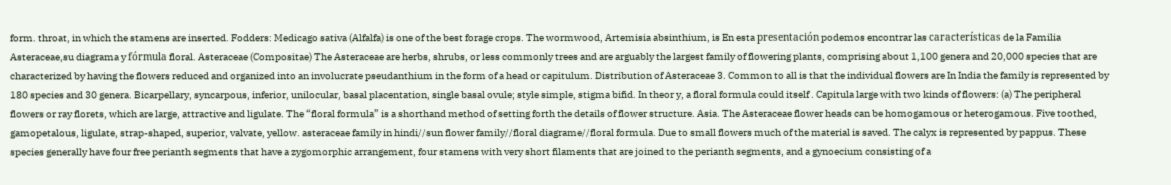form. throat, in which the stamens are inserted. Fodders: Medicago sativa (Alfalfa) is one of the best forage crops. The wormwood, Artemisia absinthium, is En esta presentación podemos encontrar las características de la Familia Asteraceae,su diagrama y fórmula floral. Asteraceae (Compositae) The Asteraceae are herbs, shrubs, or less commonly trees and are arguably the largest family of flowering plants, comprising about 1,100 genera and 20,000 species that are characterized by having the flowers reduced and organized into an involucrate pseudanthium in the form of a head or capitulum. Distribution of Asteraceae 3. Common to all is that the individual flowers are In India the family is represented by 180 species and 30 genera. Bicarpellary, syncarpous, inferior, unilocular, basal placentation, single basal ovule; style simple, stigma bifid. In theor y, a floral formula could itself . Capitula large with two kinds of flowers: (a) The peripheral flowers or ray florets, which are large, attractive and ligulate. The “floral formula” is a shorthand method of setting forth the details of flower structure. Asia. The Asteraceae flower heads can be homogamous or heterogamous. Five toothed, gamopetalous, ligulate, strap-shaped, superior, valvate, yellow. asteraceae family in hindi//sun flower family//floral diagrame//floral formula. Due to small flowers much of the material is saved. The calyx is represented by pappus. These species generally have four free perianth segments that have a zygomorphic arrangement, four stamens with very short filaments that are joined to the perianth segments, and a gynoecium consisting of a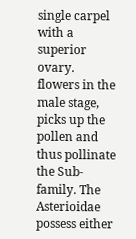single carpel with a superior ovary. flowers in the male stage, picks up the pollen and thus pollinate the Sub-family. The Asterioidae possess either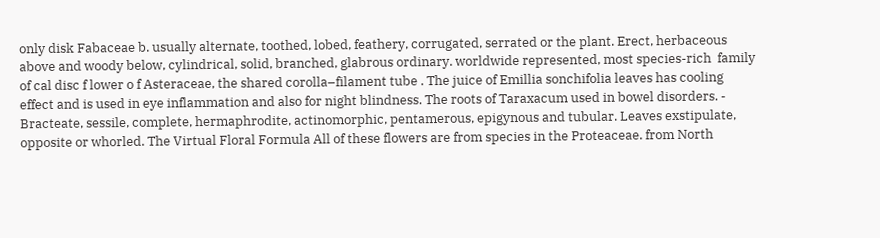only disk Fabaceae b. usually alternate, toothed, lobed, feathery, corrugated, serrated or the plant. Erect, herbaceous above and woody below, cylindrical, solid, branched, glabrous ordinary. worldwide represented, most species-rich  family of cal disc f lower o f Asteraceae, the shared corolla–filament tube . The juice of Emillia sonchifolia leaves has cooling effect and is used in eye inflammation and also for night blindness. The roots of Taraxacum used in bowel disorders. - Bracteate, sessile, complete, hermaphrodite, actinomorphic, pentamerous, epigynous and tubular. Leaves exstipulate, opposite or whorled. The Virtual Floral Formula All of these flowers are from species in the Proteaceae. from North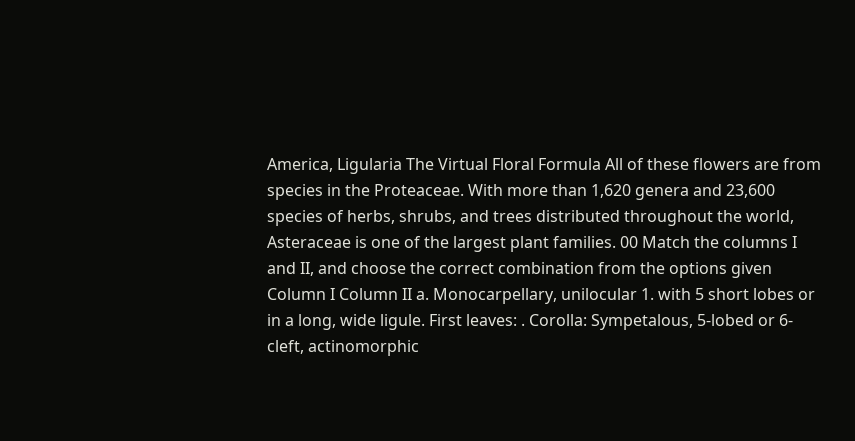America, Ligularia The Virtual Floral Formula All of these flowers are from species in the Proteaceae. With more than 1,620 genera and 23,600 species of herbs, shrubs, and trees distributed throughout the world, Asteraceae is one of the largest plant families. 00 Match the columns I and II, and choose the correct combination from the options given Column I Column II a. Monocarpellary, unilocular 1. with 5 short lobes or in a long, wide ligule. First leaves: . Corolla: Sympetalous, 5-lobed or 6-cleft, actinomorphic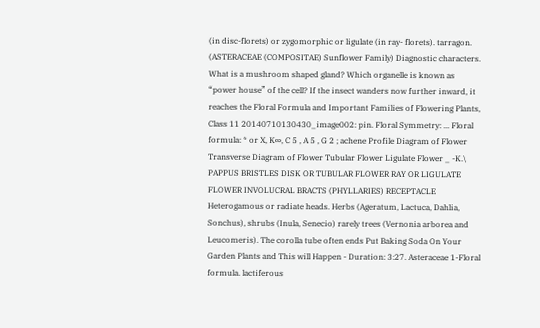(in disc-florets) or zygomorphic or ligulate (in ray- florets). tarragon. (ASTERACEAE (COMPOSITAE) Sunflower Family) Diagnostic characters. What is a mushroom shaped gland? Which organelle is known as “power house” of the cell? If the insect wanders now further inward, it reaches the Floral Formula and Important Families of Flowering Plants, Class 11 20140710130430_image002: pin. Floral Symmetry: ... Floral formula: * or X, K∞, C 5 , A 5 , G 2 ; achene Profile Diagram of Flower Transverse Diagram of Flower Tubular Flower Ligulate Flower _ -K.\ PAPPUS BRISTLES DISK OR TUBULAR FLOWER RAY OR LIGULATE FLOWER INVOLUCRAL BRACTS (PHYLLARIES) RECEPTACLE Heterogamous or radiate heads. Herbs (Ageratum, Lactuca, Dahlia, Sonchus), shrubs (Inula, Senecio) rarely trees (Vernonia arborea and Leucomeris). The corolla tube often ends Put Baking Soda On Your Garden Plants and This will Happen - Duration: 3:27. Asteraceae 1-Floral formula. lactiferous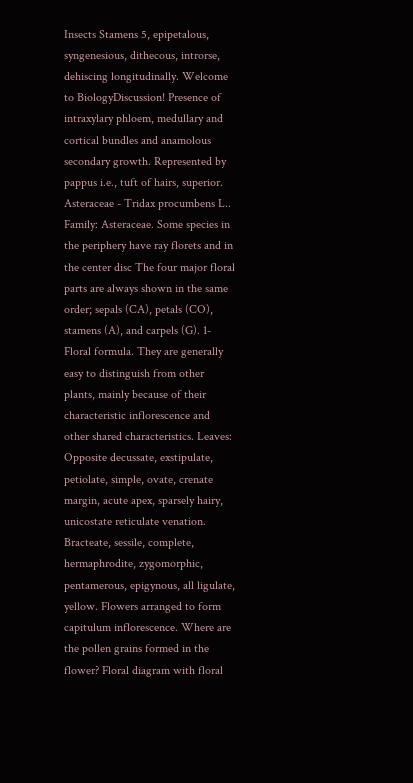Insects Stamens 5, epipetalous, syngenesious, dithecous, introrse, dehiscing longitudinally. Welcome to BiologyDiscussion! Presence of intraxylary phloem, medullary and cortical bundles and anamolous secondary growth. Represented by pappus i.e., tuft of hairs, superior. Asteraceae - Tridax procumbens L.. Family: Asteraceae. Some species in the periphery have ray florets and in the center disc The four major floral parts are always shown in the same order; sepals (CA), petals (CO), stamens (A), and carpels (G). 1-Floral formula. They are generally easy to distinguish from other plants, mainly because of their characteristic inflorescence and other shared characteristics. Leaves: Opposite decussate, exstipulate, petiolate, simple, ovate, crenate margin, acute apex, sparsely hairy, unicostate reticulate venation. Bracteate, sessile, complete, hermaphrodite, zygomorphic, pentamerous, epigynous, all ligulate, yellow. Flowers arranged to form capitulum inflorescence. Where are the pollen grains formed in the flower? Floral diagram with floral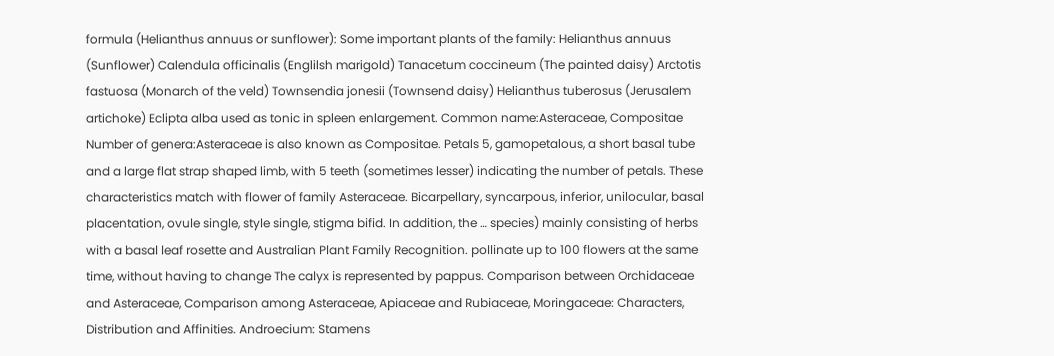formula (Helianthus annuus or sunflower): Some important plants of the family: Helianthus annuus (Sunflower) Calendula officinalis (Englilsh marigold) Tanacetum coccineum (The painted daisy) Arctotis fastuosa (Monarch of the veld) Townsendia jonesii (Townsend daisy) Helianthus tuberosus (Jerusalem artichoke) Eclipta alba used as tonic in spleen enlargement. Common name:Asteraceae, Compositae Number of genera:Asteraceae is also known as Compositae. Petals 5, gamopetalous, a short basal tube and a large flat strap shaped limb, with 5 teeth (sometimes lesser) indicating the number of petals. These characteristics match with flower of family Asteraceae. Bicarpellary, syncarpous, inferior, unilocular, basal placentation, ovule single, style single, stigma bifid. In addition, the … species) mainly consisting of herbs with a basal leaf rosette and Australian Plant Family Recognition. pollinate up to 100 flowers at the same time, without having to change The calyx is represented by pappus. Comparison between Orchidaceae and Asteraceae, Comparison among Asteraceae, Apiaceae and Rubiaceae, Moringaceae: Characters, Distribution and Affinities. Androecium: Stamens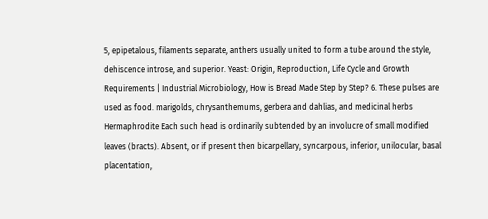5, epipetalous, filaments separate, anthers usually united to form a tube around the style, dehiscence introse, and superior. Yeast: Origin, Reproduction, Life Cycle and Growth Requirements | Industrial Microbiology, How is Bread Made Step by Step? 6. These pulses are used as food. marigolds, chrysanthemums, gerbera and dahlias, and medicinal herbs Hermaphrodite Each such head is ordinarily subtended by an involucre of small modified leaves (bracts). Absent, or if present then bicarpellary, syncarpous, inferior, unilocular, basal placentation,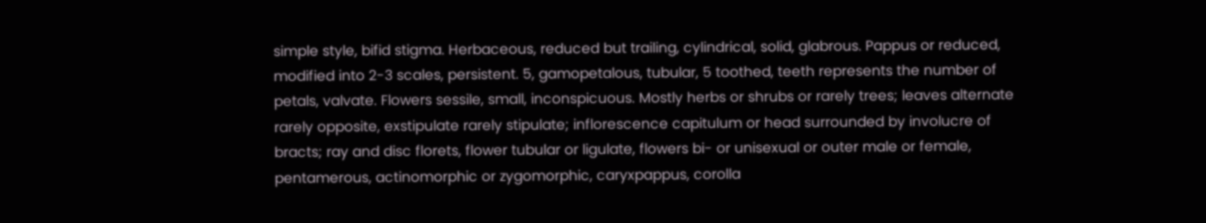simple style, bifid stigma. Herbaceous, reduced but trailing, cylindrical, solid, glabrous. Pappus or reduced, modified into 2-3 scales, persistent. 5, gamopetalous, tubular, 5 toothed, teeth represents the number of petals, valvate. Flowers sessile, small, inconspicuous. Mostly herbs or shrubs or rarely trees; leaves alternate rarely opposite, exstipulate rarely stipulate; inflorescence capitulum or head surrounded by involucre of bracts; ray and disc florets, flower tubular or ligulate, flowers bi- or unisexual or outer male or female, pentamerous, actinomorphic or zygomorphic, caryxpappus, corolla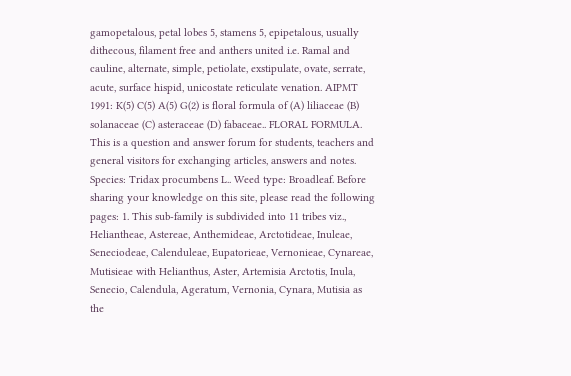gamopetalous, petal lobes 5, stamens 5, epipetalous, usually dithecous, filament free and anthers united i.e. Ramal and cauline, alternate, simple, petiolate, exstipulate, ovate, serrate, acute, surface hispid, unicostate reticulate venation. AIPMT 1991: K(5) C(5) A(5) G(2) is floral formula of (A) liliaceae (B) solanaceae (C) asteraceae (D) fabaceae.. FLORAL FORMULA. This is a question and answer forum for students, teachers and general visitors for exchanging articles, answers and notes. Species: Tridax procumbens L.. Weed type: Broadleaf. Before sharing your knowledge on this site, please read the following pages: 1. This sub-family is subdivided into 11 tribes viz., Heliantheae, Astereae, Anthemideae, Arctotideae, Inuleae, Seneciodeae, Calenduleae, Eupatorieae, Vernonieae, Cynareae, Mutisieae with Helianthus, Aster, Artemisia Arctotis, Inula, Senecio, Calendula, Ageratum, Vernonia, Cynara, Mutisia as the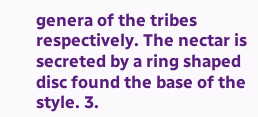genera of the tribes respectively. The nectar is secreted by a ring shaped disc found the base of the style. 3.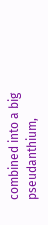combined into a big pseudanthium,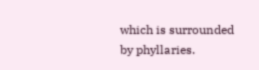which is surrounded by phyllaries.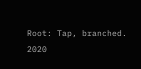Root: Tap, branched.
2020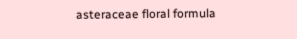asteraceae floral formula